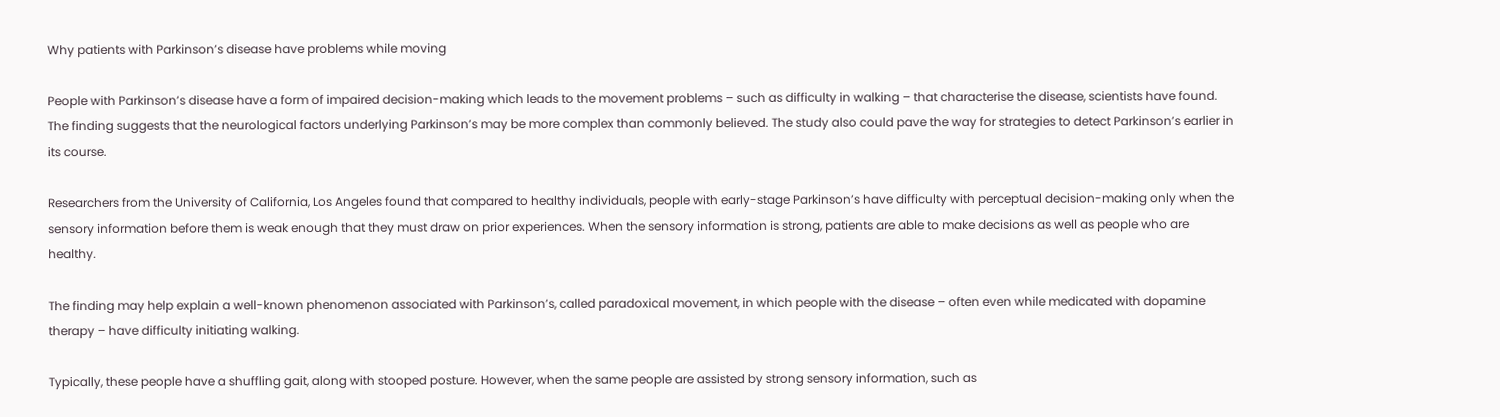Why patients with Parkinson’s disease have problems while moving

People with Parkinson’s disease have a form of impaired decision-making which leads to the movement problems – such as difficulty in walking – that characterise the disease, scientists have found. The finding suggests that the neurological factors underlying Parkinson’s may be more complex than commonly believed. The study also could pave the way for strategies to detect Parkinson’s earlier in its course.

Researchers from the University of California, Los Angeles found that compared to healthy individuals, people with early-stage Parkinson’s have difficulty with perceptual decision-making only when the sensory information before them is weak enough that they must draw on prior experiences. When the sensory information is strong, patients are able to make decisions as well as people who are healthy.

The finding may help explain a well-known phenomenon associated with Parkinson’s, called paradoxical movement, in which people with the disease – often even while medicated with dopamine therapy – have difficulty initiating walking.

Typically, these people have a shuffling gait, along with stooped posture. However, when the same people are assisted by strong sensory information, such as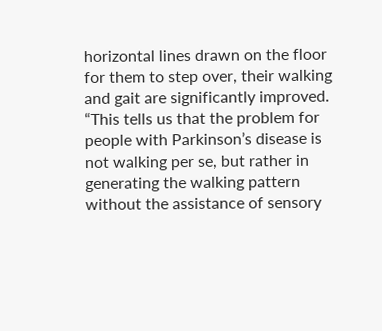horizontal lines drawn on the floor for them to step over, their walking and gait are significantly improved. “This tells us that the problem for people with Parkinson’s disease is not walking per se, but rather in generating the walking pattern without the assistance of sensory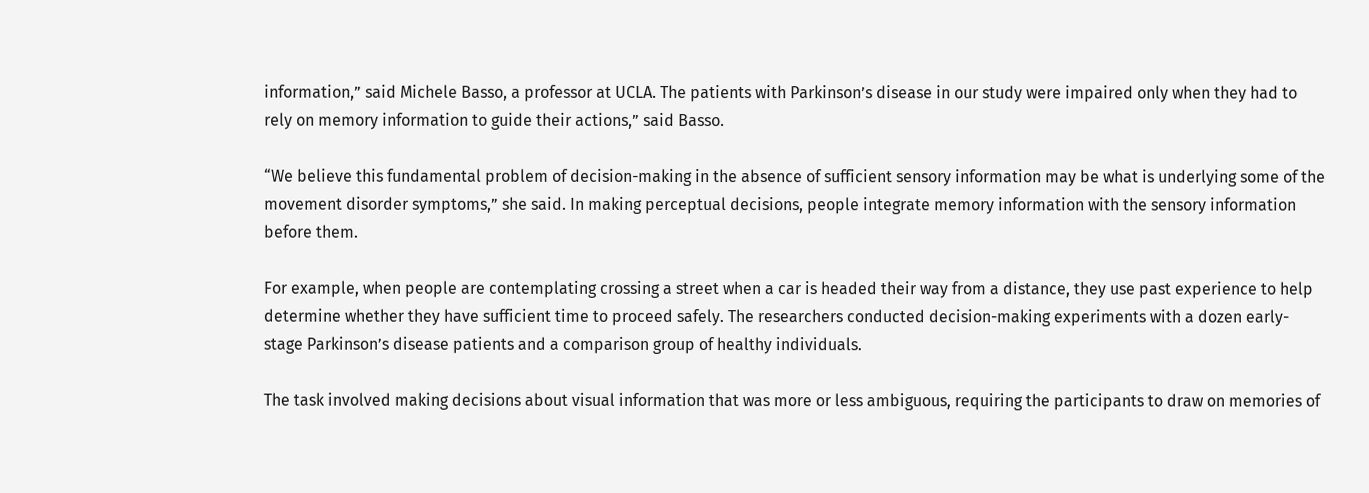information,” said Michele Basso, a professor at UCLA. The patients with Parkinson’s disease in our study were impaired only when they had to rely on memory information to guide their actions,” said Basso.

“We believe this fundamental problem of decision-making in the absence of sufficient sensory information may be what is underlying some of the movement disorder symptoms,” she said. In making perceptual decisions, people integrate memory information with the sensory information before them.

For example, when people are contemplating crossing a street when a car is headed their way from a distance, they use past experience to help determine whether they have sufficient time to proceed safely. The researchers conducted decision-making experiments with a dozen early-stage Parkinson’s disease patients and a comparison group of healthy individuals.

The task involved making decisions about visual information that was more or less ambiguous, requiring the participants to draw on memories of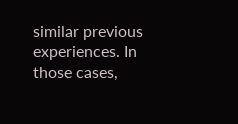similar previous experiences. In those cases,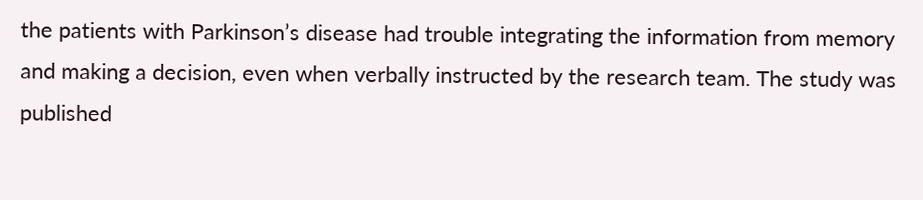the patients with Parkinson’s disease had trouble integrating the information from memory and making a decision, even when verbally instructed by the research team. The study was published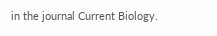in the journal Current Biology.